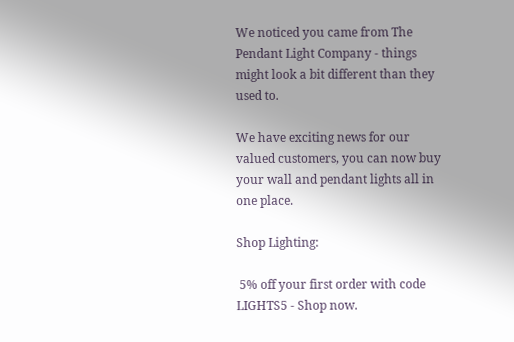We noticed you came from The Pendant Light Company - things might look a bit different than they used to.

We have exciting news for our valued customers, you can now buy your wall and pendant lights all in one place.

Shop Lighting:

 5% off your first order with code LIGHTS5 - Shop now.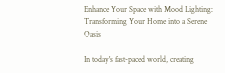Enhance Your Space with Mood Lighting: Transforming Your Home into a Serene Oasis

In today's fast-paced world, creating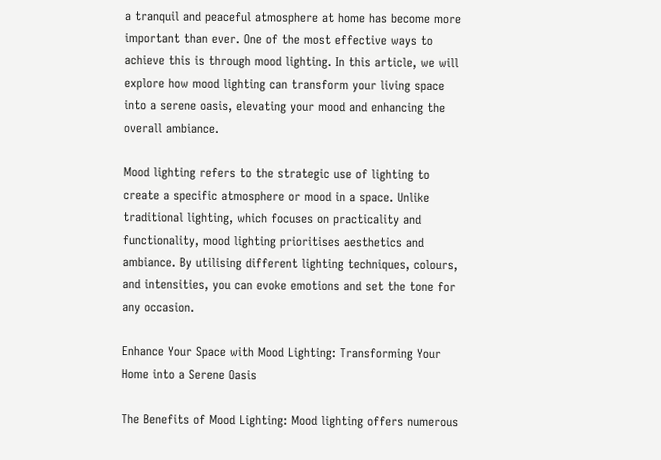a tranquil and peaceful atmosphere at home has become more important than ever. One of the most effective ways to achieve this is through mood lighting. In this article, we will explore how mood lighting can transform your living space into a serene oasis, elevating your mood and enhancing the overall ambiance.

Mood lighting refers to the strategic use of lighting to create a specific atmosphere or mood in a space. Unlike traditional lighting, which focuses on practicality and functionality, mood lighting prioritises aesthetics and ambiance. By utilising different lighting techniques, colours, and intensities, you can evoke emotions and set the tone for any occasion.

Enhance Your Space with Mood Lighting: Transforming Your Home into a Serene Oasis

The Benefits of Mood Lighting: Mood lighting offers numerous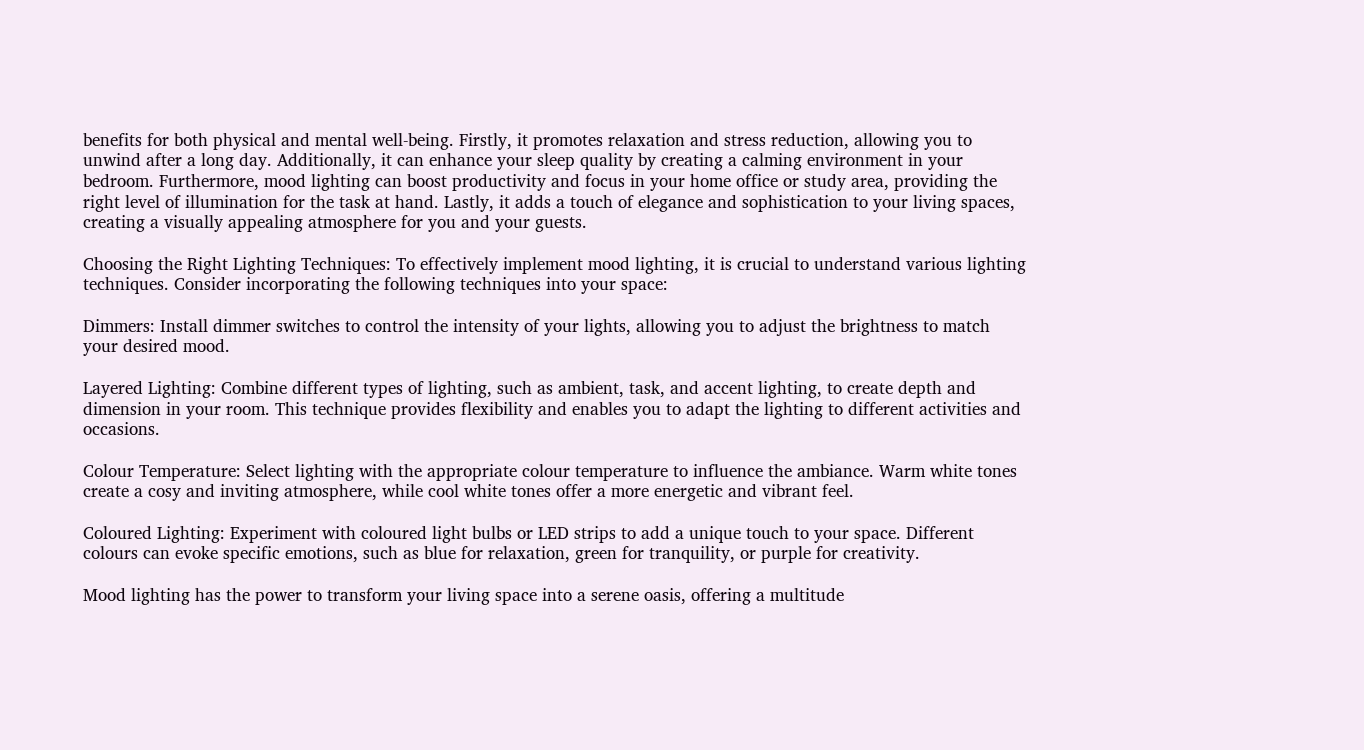benefits for both physical and mental well-being. Firstly, it promotes relaxation and stress reduction, allowing you to unwind after a long day. Additionally, it can enhance your sleep quality by creating a calming environment in your bedroom. Furthermore, mood lighting can boost productivity and focus in your home office or study area, providing the right level of illumination for the task at hand. Lastly, it adds a touch of elegance and sophistication to your living spaces, creating a visually appealing atmosphere for you and your guests.

Choosing the Right Lighting Techniques: To effectively implement mood lighting, it is crucial to understand various lighting techniques. Consider incorporating the following techniques into your space:

Dimmers: Install dimmer switches to control the intensity of your lights, allowing you to adjust the brightness to match your desired mood.

Layered Lighting: Combine different types of lighting, such as ambient, task, and accent lighting, to create depth and dimension in your room. This technique provides flexibility and enables you to adapt the lighting to different activities and occasions.

Colour Temperature: Select lighting with the appropriate colour temperature to influence the ambiance. Warm white tones create a cosy and inviting atmosphere, while cool white tones offer a more energetic and vibrant feel.

Coloured Lighting: Experiment with coloured light bulbs or LED strips to add a unique touch to your space. Different colours can evoke specific emotions, such as blue for relaxation, green for tranquility, or purple for creativity.

Mood lighting has the power to transform your living space into a serene oasis, offering a multitude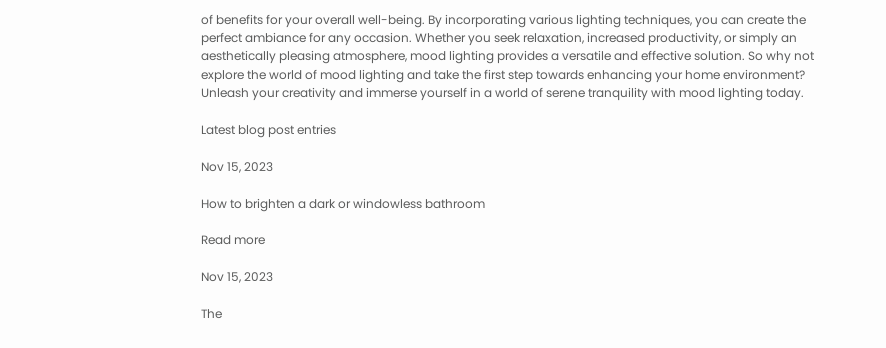of benefits for your overall well-being. By incorporating various lighting techniques, you can create the perfect ambiance for any occasion. Whether you seek relaxation, increased productivity, or simply an aesthetically pleasing atmosphere, mood lighting provides a versatile and effective solution. So why not explore the world of mood lighting and take the first step towards enhancing your home environment? Unleash your creativity and immerse yourself in a world of serene tranquility with mood lighting today.

Latest blog post entries

Nov 15, 2023

How to brighten a dark or windowless bathroom

Read more

Nov 15, 2023

The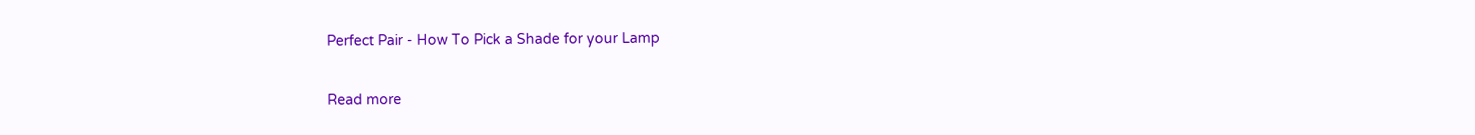Perfect Pair - How To Pick a Shade for your Lamp

Read more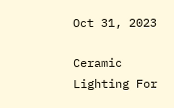Oct 31, 2023

Ceramic Lighting For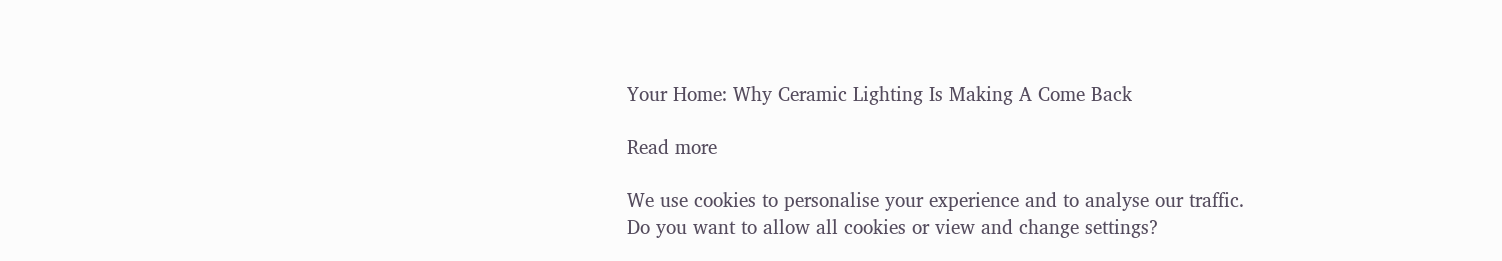Your Home: Why Ceramic Lighting Is Making A Come Back

Read more

We use cookies to personalise your experience and to analyse our traffic.
Do you want to allow all cookies or view and change settings?